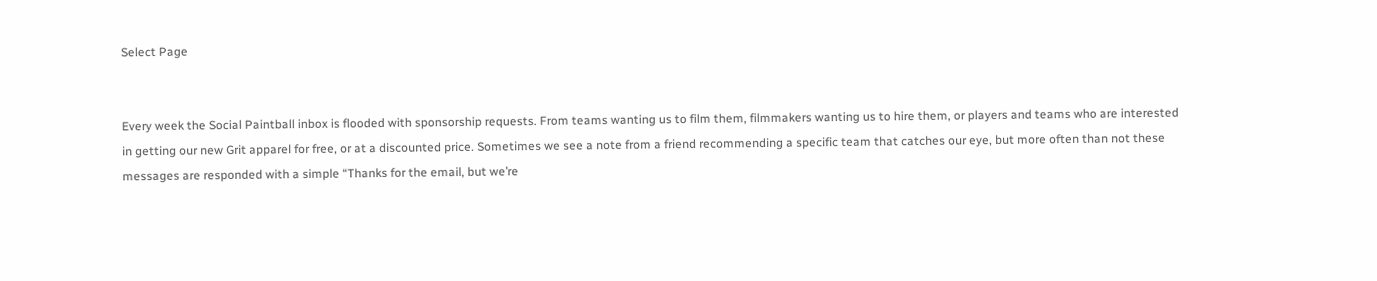Select Page


Every week the Social Paintball inbox is flooded with sponsorship requests. From teams wanting us to film them, filmmakers wanting us to hire them, or players and teams who are interested in getting our new Grit apparel for free, or at a discounted price. Sometimes we see a note from a friend recommending a specific team that catches our eye, but more often than not these messages are responded with a simple “Thanks for the email, but we’re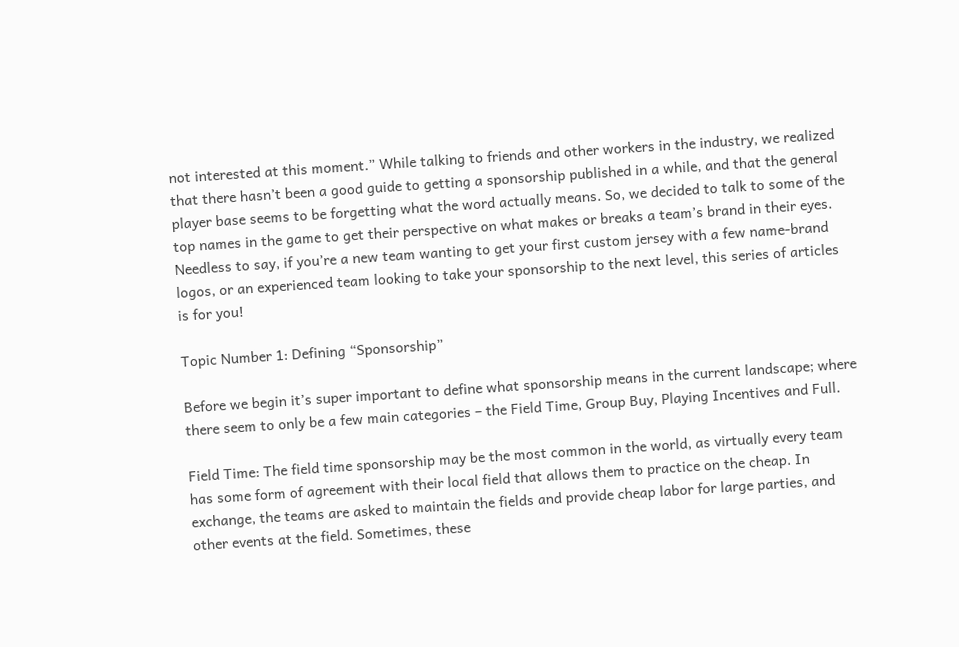not interested at this moment.” While talking to friends and other workers in the industry, we realized that there hasn’t been a good guide to getting a sponsorship published in a while, and that the general player base seems to be forgetting what the word actually means. So, we decided to talk to some of the top names in the game to get their perspective on what makes or breaks a team’s brand in their eyes. Needless to say, if you’re a new team wanting to get your first custom jersey with a few name-brand logos, or an experienced team looking to take your sponsorship to the next level, this series of articles is for you!

Topic Number 1: Defining “Sponsorship”

Before we begin it’s super important to define what sponsorship means in the current landscape; where there seem to only be a few main categories – the Field Time, Group Buy, Playing Incentives and Full.

Field Time: The field time sponsorship may be the most common in the world, as virtually every team has some form of agreement with their local field that allows them to practice on the cheap. In exchange, the teams are asked to maintain the fields and provide cheap labor for large parties, and other events at the field. Sometimes, these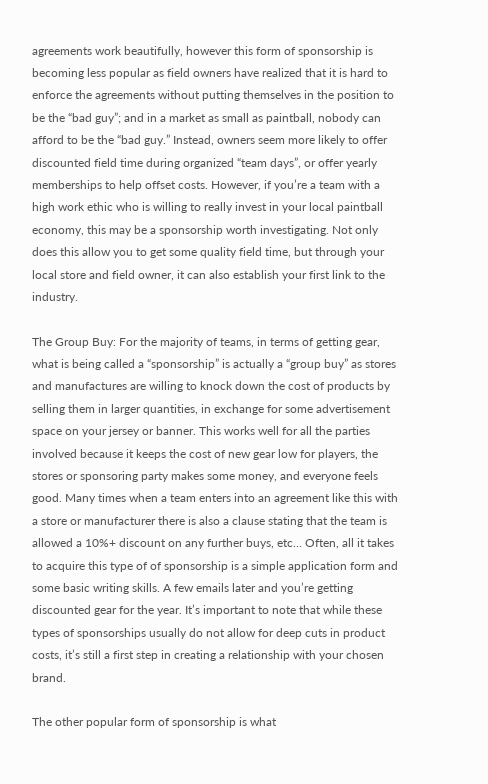agreements work beautifully, however this form of sponsorship is becoming less popular as field owners have realized that it is hard to enforce the agreements without putting themselves in the position to be the “bad guy”; and in a market as small as paintball, nobody can afford to be the “bad guy.” Instead, owners seem more likely to offer discounted field time during organized “team days”, or offer yearly memberships to help offset costs. However, if you’re a team with a high work ethic who is willing to really invest in your local paintball economy, this may be a sponsorship worth investigating. Not only does this allow you to get some quality field time, but through your local store and field owner, it can also establish your first link to the industry.

The Group Buy: For the majority of teams, in terms of getting gear, what is being called a “sponsorship” is actually a “group buy” as stores and manufactures are willing to knock down the cost of products by selling them in larger quantities, in exchange for some advertisement space on your jersey or banner. This works well for all the parties involved because it keeps the cost of new gear low for players, the stores or sponsoring party makes some money, and everyone feels good. Many times when a team enters into an agreement like this with a store or manufacturer there is also a clause stating that the team is allowed a 10%+ discount on any further buys, etc… Often, all it takes to acquire this type of of sponsorship is a simple application form and some basic writing skills. A few emails later and you’re getting discounted gear for the year. It’s important to note that while these types of sponsorships usually do not allow for deep cuts in product costs, it’s still a first step in creating a relationship with your chosen brand.

The other popular form of sponsorship is what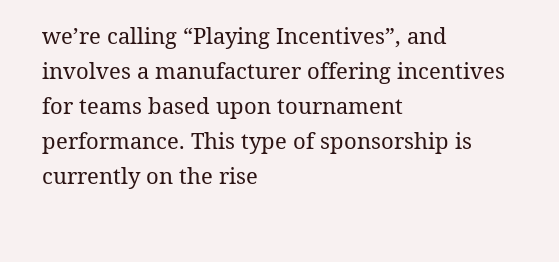we’re calling “Playing Incentives”, and involves a manufacturer offering incentives for teams based upon tournament performance. This type of sponsorship is currently on the rise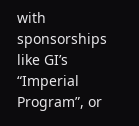with sponsorships like GI’s “Imperial Program”, or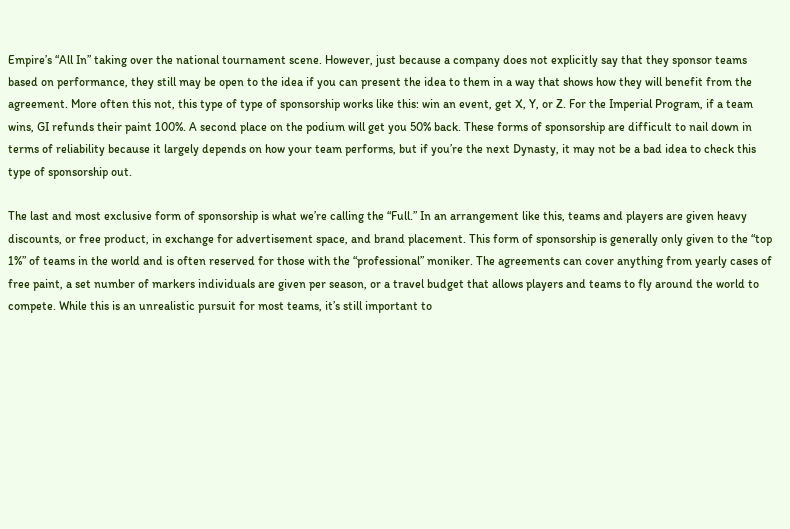Empire’s “All In” taking over the national tournament scene. However, just because a company does not explicitly say that they sponsor teams based on performance, they still may be open to the idea if you can present the idea to them in a way that shows how they will benefit from the agreement. More often this not, this type of type of sponsorship works like this: win an event, get X, Y, or Z. For the Imperial Program, if a team wins, GI refunds their paint 100%. A second place on the podium will get you 50% back. These forms of sponsorship are difficult to nail down in terms of reliability because it largely depends on how your team performs, but if you’re the next Dynasty, it may not be a bad idea to check this type of sponsorship out.

The last and most exclusive form of sponsorship is what we’re calling the “Full.” In an arrangement like this, teams and players are given heavy discounts, or free product, in exchange for advertisement space, and brand placement. This form of sponsorship is generally only given to the “top 1%” of teams in the world and is often reserved for those with the “professional” moniker. The agreements can cover anything from yearly cases of free paint, a set number of markers individuals are given per season, or a travel budget that allows players and teams to fly around the world to compete. While this is an unrealistic pursuit for most teams, it’s still important to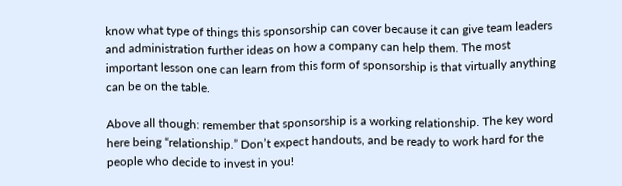know what type of things this sponsorship can cover because it can give team leaders and administration further ideas on how a company can help them. The most important lesson one can learn from this form of sponsorship is that virtually anything can be on the table.

Above all though: remember that sponsorship is a working relationship. The key word here being “relationship.” Don’t expect handouts, and be ready to work hard for the people who decide to invest in you!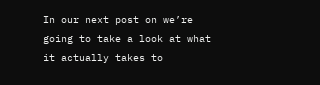In our next post on we’re going to take a look at what it actually takes to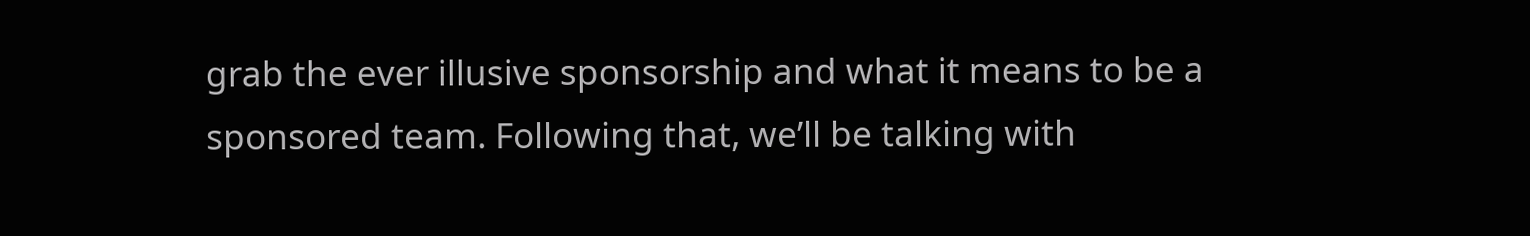grab the ever illusive sponsorship and what it means to be a sponsored team. Following that, we’ll be talking with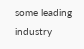some leading industry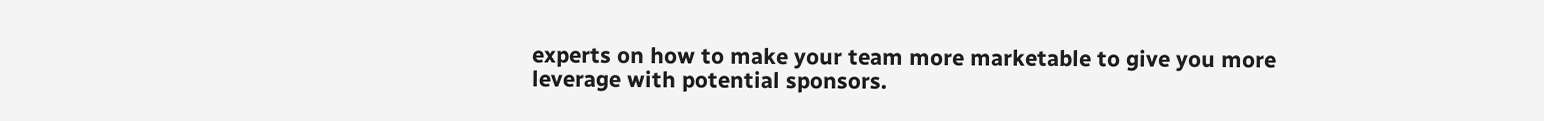experts on how to make your team more marketable to give you more leverage with potential sponsors.